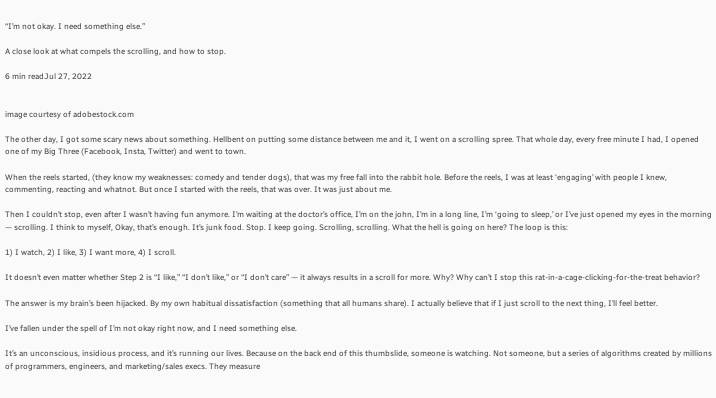“I’m not okay. I need something else.”

A close look at what compels the scrolling, and how to stop.

6 min readJul 27, 2022


image courtesy of adobestock.com

The other day, I got some scary news about something. Hellbent on putting some distance between me and it, I went on a scrolling spree. That whole day, every free minute I had, I opened one of my Big Three (Facebook, Insta, Twitter) and went to town.

When the reels started, (they know my weaknesses: comedy and tender dogs), that was my free fall into the rabbit hole. Before the reels, I was at least ‘engaging’ with people I knew, commenting, reacting and whatnot. But once I started with the reels, that was over. It was just about me.

Then I couldn’t stop, even after I wasn’t having fun anymore. I’m waiting at the doctor’s office, I’m on the john, I’m in a long line, I’m ‘going to sleep,’ or I’ve just opened my eyes in the morning — scrolling. I think to myself, Okay, that’s enough. It’s junk food. Stop. I keep going. Scrolling, scrolling. What the hell is going on here? The loop is this:

1) I watch, 2) I like, 3) I want more, 4) I scroll.

It doesn’t even matter whether Step 2 is “I like,” “I don’t like,” or “I don’t care” — it always results in a scroll for more. Why? Why can’t I stop this rat-in-a-cage-clicking-for-the-treat behavior?

The answer is my brain’s been hijacked. By my own habitual dissatisfaction (something that all humans share). I actually believe that if I just scroll to the next thing, I’ll feel better.

I’ve fallen under the spell of I’m not okay right now, and I need something else.

It’s an unconscious, insidious process, and it’s running our lives. Because on the back end of this thumbslide, someone is watching. Not someone, but a series of algorithms created by millions of programmers, engineers, and marketing/sales execs. They measure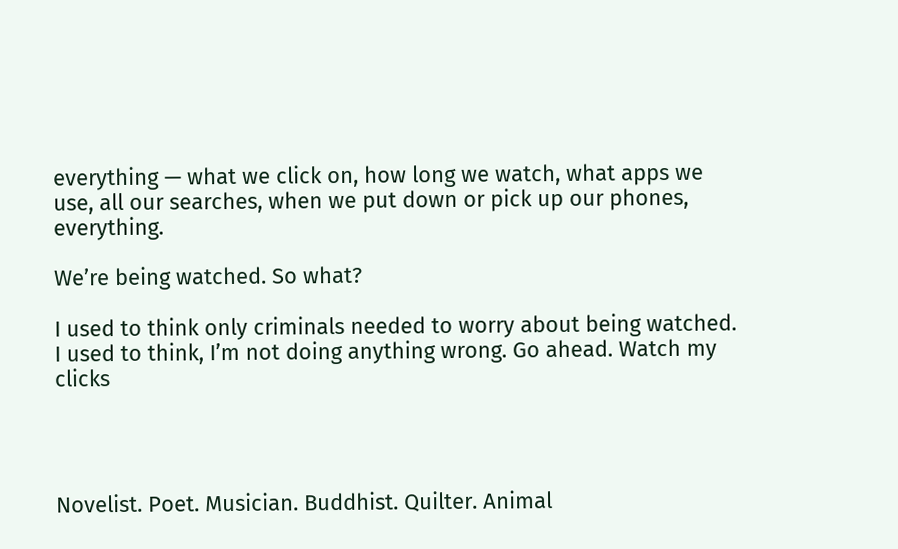everything — what we click on, how long we watch, what apps we use, all our searches, when we put down or pick up our phones, everything.

We’re being watched. So what?

I used to think only criminals needed to worry about being watched. I used to think, I’m not doing anything wrong. Go ahead. Watch my clicks




Novelist. Poet. Musician. Buddhist. Quilter. Animal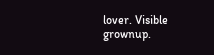lover. Visible grownup.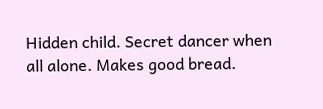Hidden child. Secret dancer when all alone. Makes good bread.